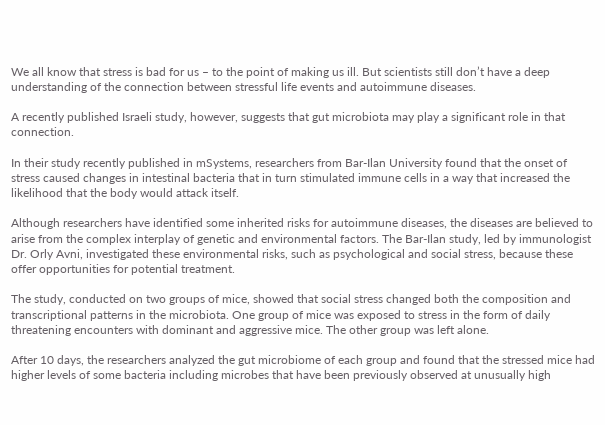We all know that stress is bad for us – to the point of making us ill. But scientists still don’t have a deep understanding of the connection between stressful life events and autoimmune diseases.

A recently published Israeli study, however, suggests that gut microbiota may play a significant role in that connection.

In their study recently published in mSystems, researchers from Bar-Ilan University found that the onset of stress caused changes in intestinal bacteria that in turn stimulated immune cells in a way that increased the likelihood that the body would attack itself.

Although researchers have identified some inherited risks for autoimmune diseases, the diseases are believed to arise from the complex interplay of genetic and environmental factors. The Bar-Ilan study, led by immunologist Dr. Orly Avni, investigated these environmental risks, such as psychological and social stress, because these offer opportunities for potential treatment.

The study, conducted on two groups of mice, showed that social stress changed both the composition and transcriptional patterns in the microbiota. One group of mice was exposed to stress in the form of daily threatening encounters with dominant and aggressive mice. The other group was left alone.

After 10 days, the researchers analyzed the gut microbiome of each group and found that the stressed mice had higher levels of some bacteria including microbes that have been previously observed at unusually high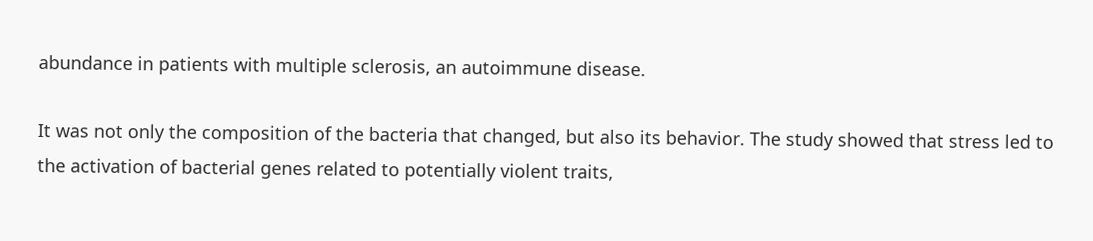abundance in patients with multiple sclerosis, an autoimmune disease.

It was not only the composition of the bacteria that changed, but also its behavior. The study showed that stress led to the activation of bacterial genes related to potentially violent traits,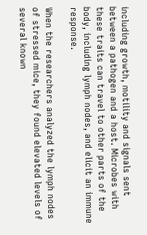including growth, motility and signals sent between a pathogen and a host. Microbes with these traits can travel to other parts of the body, including lymph nodes, and elicit an immune response.

When the researchers analyzed the lymph nodes of stressed mice, they found elevated levels of several known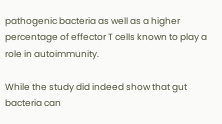pathogenic bacteria as well as a higher percentage of effector T cells known to play a role in autoimmunity.

While the study did indeed show that gut bacteria can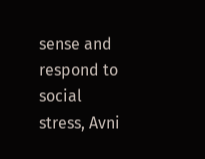sense and respond to social stress, Avni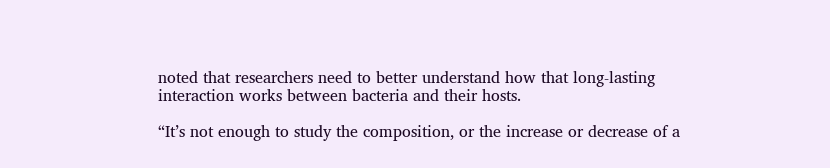noted that researchers need to better understand how that long-lasting interaction works between bacteria and their hosts.

“It’s not enough to study the composition, or the increase or decrease of a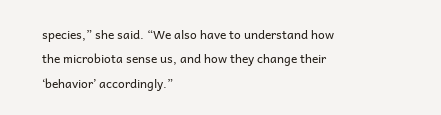species,” she said. “We also have to understand how the microbiota sense us, and how they change their ‘behavior’ accordingly.”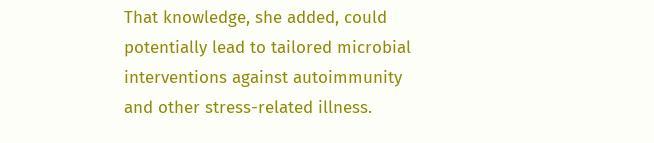That knowledge, she added, could potentially lead to tailored microbial interventions against autoimmunity and other stress-related illness.